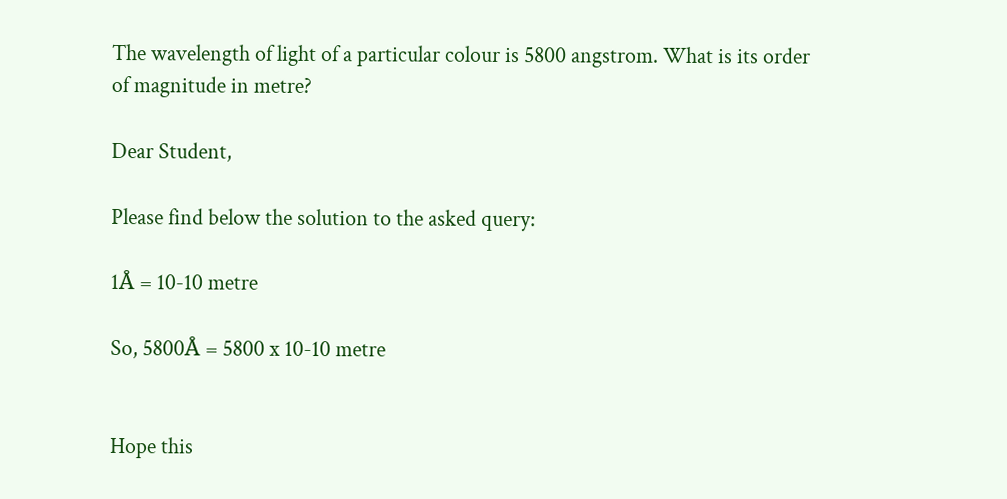The wavelength of light of a particular colour is 5800 angstrom. What is its order of magnitude in metre?

Dear Student,

Please find below the solution to the asked query:

1Å = 10-10 metre

So, 5800Å = 5800 x 10-10 metre


Hope this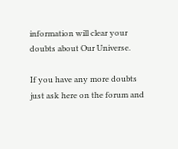information will clear your doubts about Our Universe.

If you have any more doubts just ask here on the forum and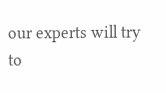our experts will try to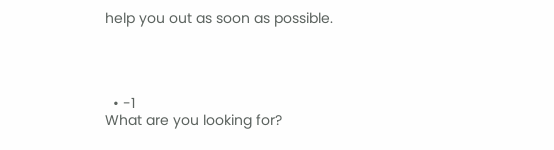help you out as soon as possible.




  • -1
What are you looking for?